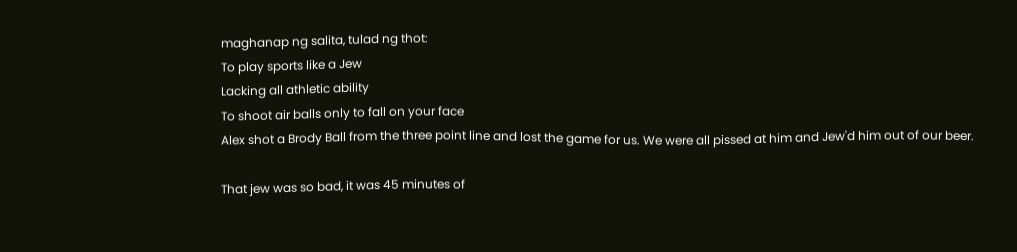maghanap ng salita, tulad ng thot:
To play sports like a Jew
Lacking all athletic ability
To shoot air balls only to fall on your face
Alex shot a Brody Ball from the three point line and lost the game for us. We were all pissed at him and Jew'd him out of our beer.

That jew was so bad, it was 45 minutes of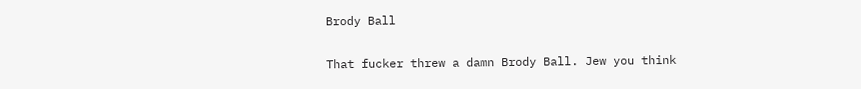Brody Ball

That fucker threw a damn Brody Ball. Jew you think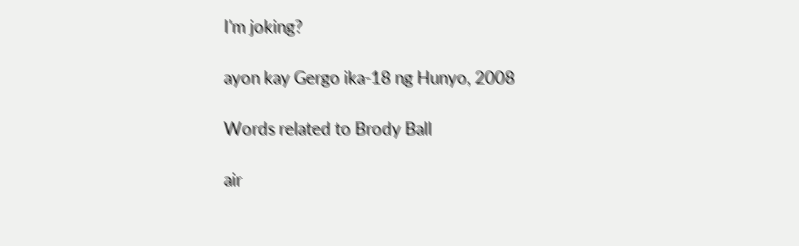I'm joking?

ayon kay Gergo ika-18 ng Hunyo, 2008

Words related to Brody Ball

air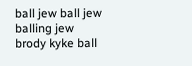ball jew ball jew balling jew brody kyke ball